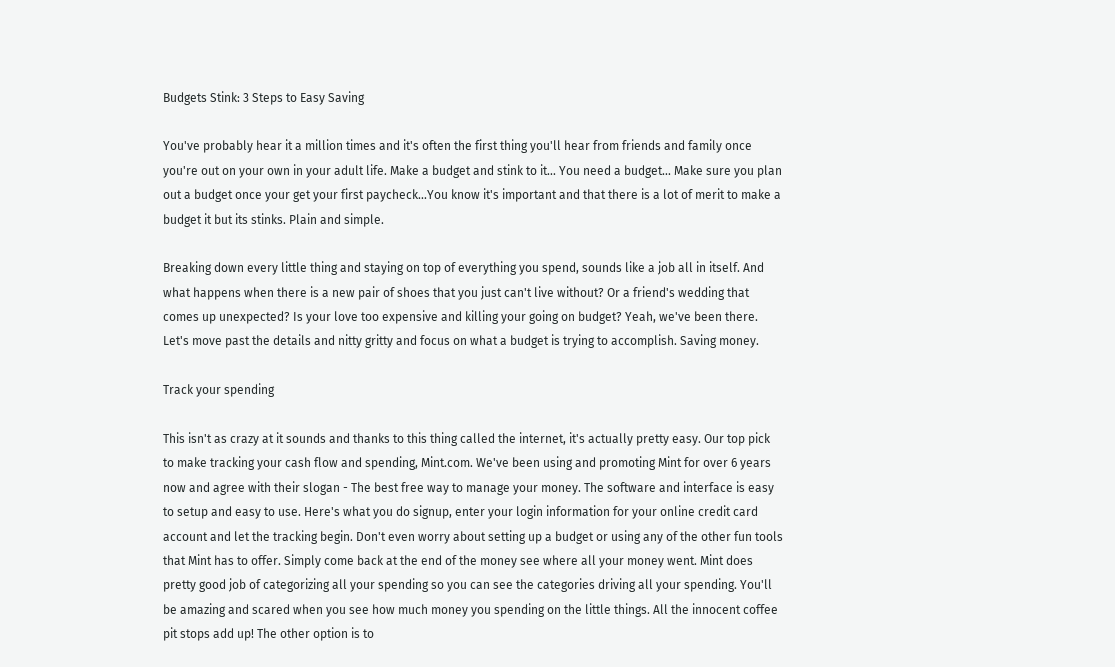Budgets Stink: 3 Steps to Easy Saving

You've probably hear it a million times and it's often the first thing you'll hear from friends and family once you're out on your own in your adult life. Make a budget and stink to it... You need a budget... Make sure you plan out a budget once your get your first paycheck...You know it's important and that there is a lot of merit to make a budget it but its stinks. Plain and simple.

Breaking down every little thing and staying on top of everything you spend, sounds like a job all in itself. And what happens when there is a new pair of shoes that you just can't live without? Or a friend's wedding that comes up unexpected? Is your love too expensive and killing your going on budget? Yeah, we've been there. Let's move past the details and nitty gritty and focus on what a budget is trying to accomplish. Saving money.

Track your spending

This isn't as crazy at it sounds and thanks to this thing called the internet, it's actually pretty easy. Our top pick to make tracking your cash flow and spending, Mint.com. We've been using and promoting Mint for over 6 years now and agree with their slogan - The best free way to manage your money. The software and interface is easy to setup and easy to use. Here's what you do signup, enter your login information for your online credit card account and let the tracking begin. Don't even worry about setting up a budget or using any of the other fun tools that Mint has to offer. Simply come back at the end of the money see where all your money went. Mint does pretty good job of categorizing all your spending so you can see the categories driving all your spending. You'll be amazing and scared when you see how much money you spending on the little things. All the innocent coffee pit stops add up! The other option is to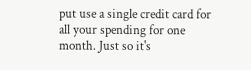put use a single credit card for all your spending for one month. Just so it's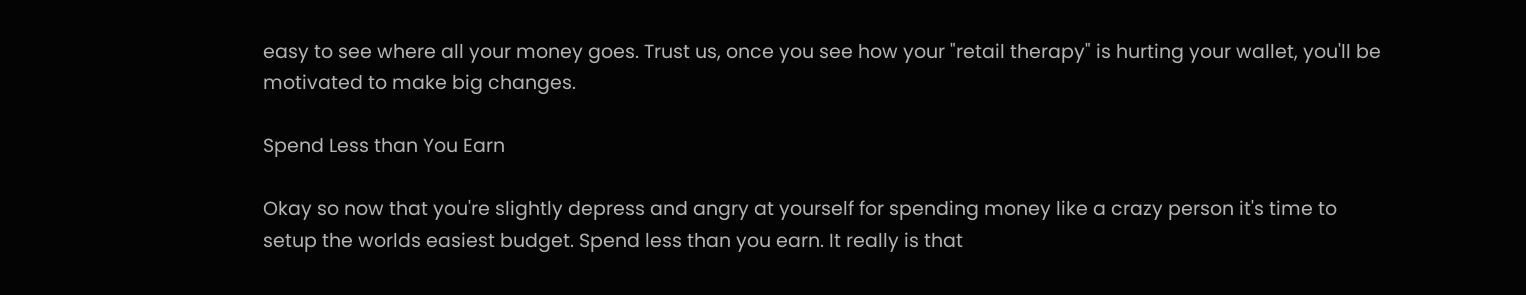easy to see where all your money goes. Trust us, once you see how your "retail therapy" is hurting your wallet, you'll be motivated to make big changes.

Spend Less than You Earn

Okay so now that you're slightly depress and angry at yourself for spending money like a crazy person it's time to setup the worlds easiest budget. Spend less than you earn. It really is that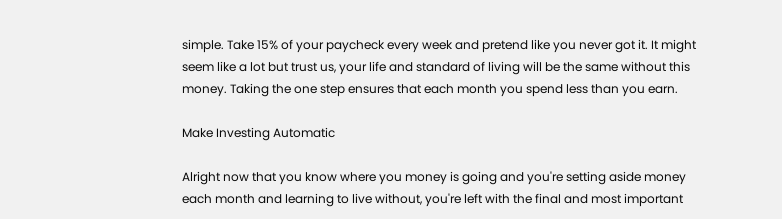simple. Take 15% of your paycheck every week and pretend like you never got it. It might seem like a lot but trust us, your life and standard of living will be the same without this money. Taking the one step ensures that each month you spend less than you earn.

Make Investing Automatic

Alright now that you know where you money is going and you're setting aside money each month and learning to live without, you're left with the final and most important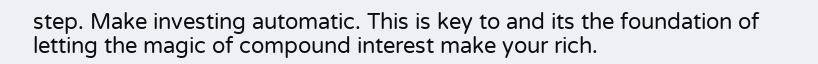step. Make investing automatic. This is key to and its the foundation of letting the magic of compound interest make your rich.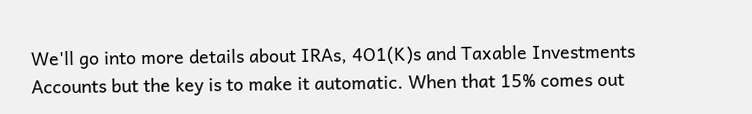We'll go into more details about IRAs, 4O1(K)s and Taxable Investments Accounts but the key is to make it automatic. When that 15% comes out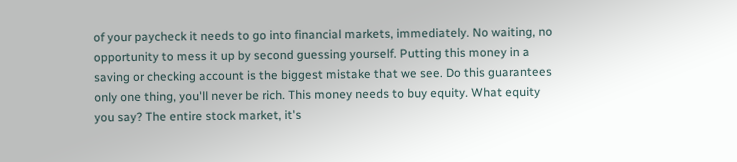of your paycheck it needs to go into financial markets, immediately. No waiting, no opportunity to mess it up by second guessing yourself. Putting this money in a saving or checking account is the biggest mistake that we see. Do this guarantees only one thing, you'll never be rich. This money needs to buy equity. What equity you say? The entire stock market, it's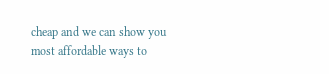cheap and we can show you most affordable ways to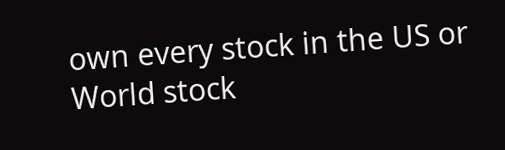own every stock in the US or World stock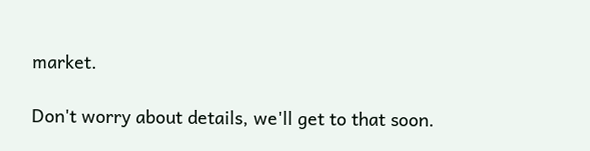market.

Don't worry about details, we'll get to that soon.